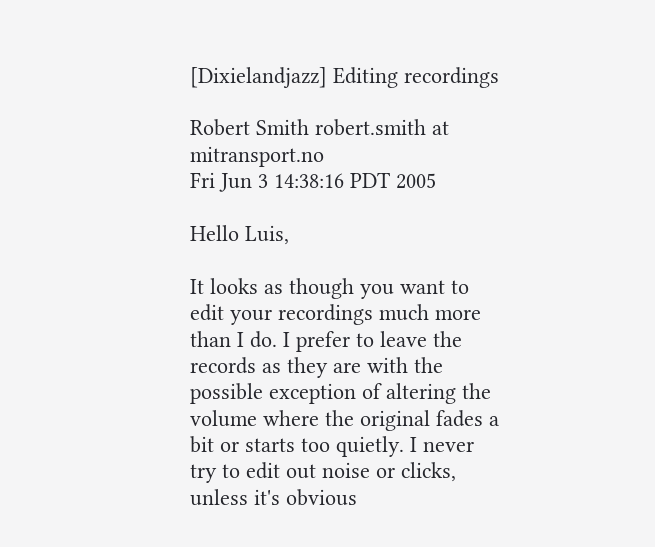[Dixielandjazz] Editing recordings

Robert Smith robert.smith at mitransport.no
Fri Jun 3 14:38:16 PDT 2005

Hello Luis,

It looks as though you want to edit your recordings much more than I do. I prefer to leave the records as they are with the possible exception of altering the volume where the original fades a bit or starts too quietly. I never try to edit out noise or clicks, unless it's obvious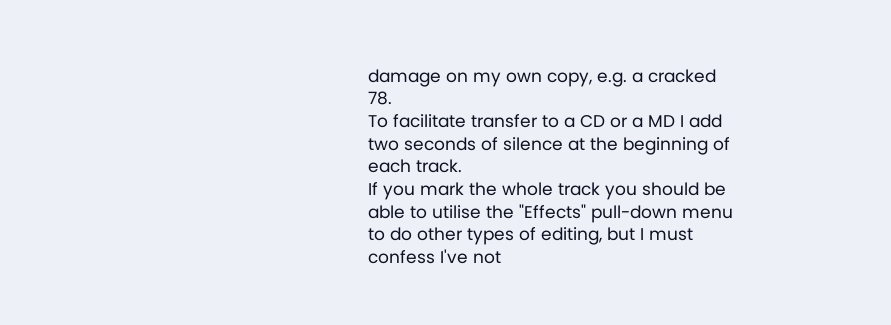damage on my own copy, e.g. a cracked 78.
To facilitate transfer to a CD or a MD I add two seconds of silence at the beginning of each track.
If you mark the whole track you should be able to utilise the "Effects" pull-down menu to do other types of editing, but I must confess I've not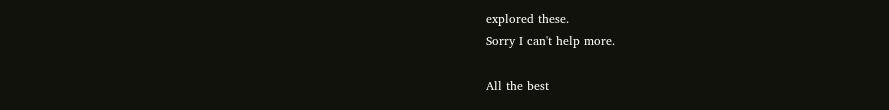explored these.
Sorry I can't help more.

All the best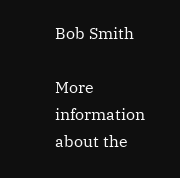Bob Smith

More information about the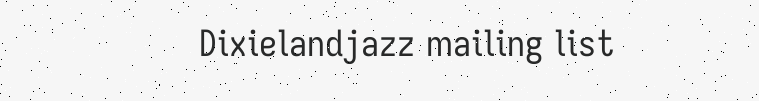Dixielandjazz mailing list